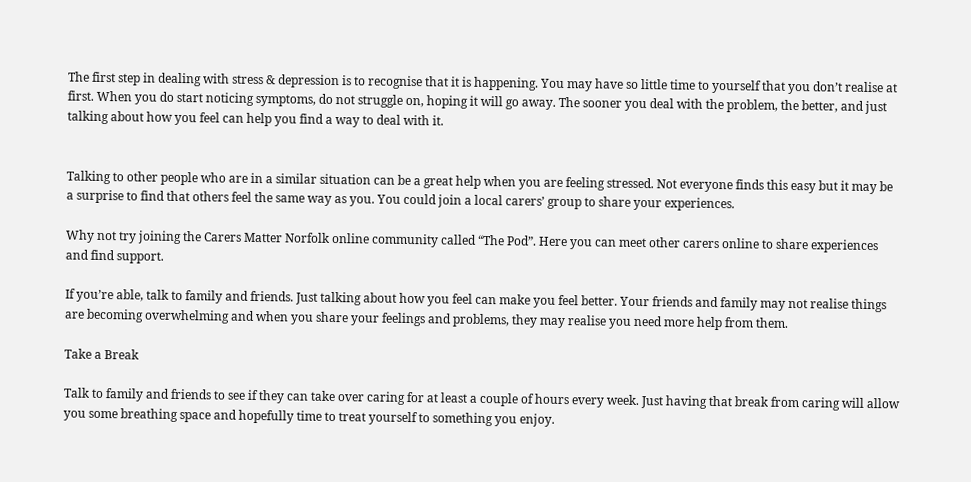The first step in dealing with stress & depression is to recognise that it is happening. You may have so little time to yourself that you don’t realise at first. When you do start noticing symptoms, do not struggle on, hoping it will go away. The sooner you deal with the problem, the better, and just talking about how you feel can help you find a way to deal with it.


Talking to other people who are in a similar situation can be a great help when you are feeling stressed. Not everyone finds this easy but it may be a surprise to find that others feel the same way as you. You could join a local carers’ group to share your experiences.

Why not try joining the Carers Matter Norfolk online community called “The Pod”. Here you can meet other carers online to share experiences and find support.

If you’re able, talk to family and friends. Just talking about how you feel can make you feel better. Your friends and family may not realise things are becoming overwhelming and when you share your feelings and problems, they may realise you need more help from them.

Take a Break

Talk to family and friends to see if they can take over caring for at least a couple of hours every week. Just having that break from caring will allow you some breathing space and hopefully time to treat yourself to something you enjoy.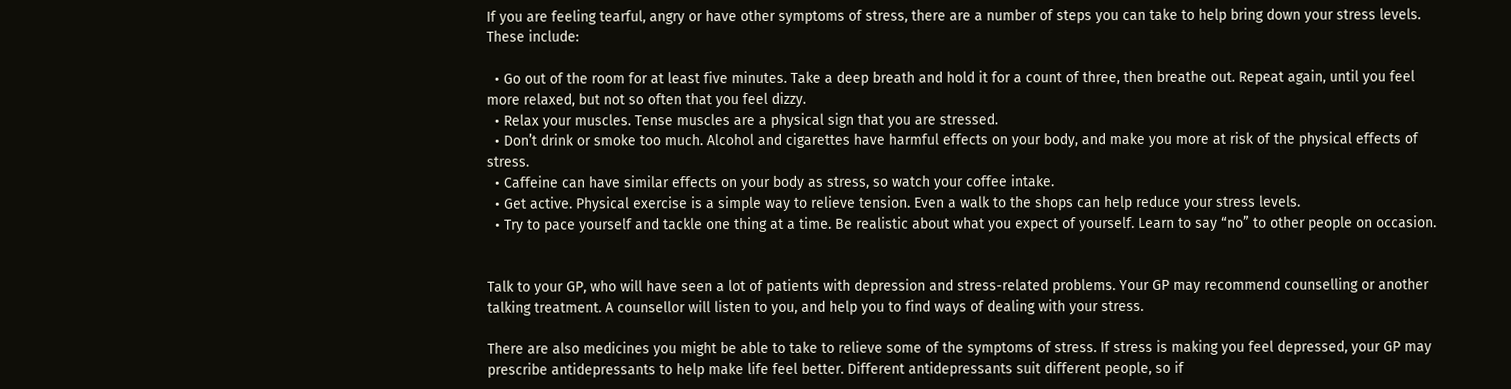If you are feeling tearful, angry or have other symptoms of stress, there are a number of steps you can take to help bring down your stress levels. These include:

  • Go out of the room for at least five minutes. Take a deep breath and hold it for a count of three, then breathe out. Repeat again, until you feel more relaxed, but not so often that you feel dizzy.
  • Relax your muscles. Tense muscles are a physical sign that you are stressed.
  • Don’t drink or smoke too much. Alcohol and cigarettes have harmful effects on your body, and make you more at risk of the physical effects of stress.
  • Caffeine can have similar effects on your body as stress, so watch your coffee intake.
  • Get active. Physical exercise is a simple way to relieve tension. Even a walk to the shops can help reduce your stress levels.
  • Try to pace yourself and tackle one thing at a time. Be realistic about what you expect of yourself. Learn to say “no” to other people on occasion.


Talk to your GP, who will have seen a lot of patients with depression and stress-related problems. Your GP may recommend counselling or another talking treatment. A counsellor will listen to you, and help you to find ways of dealing with your stress.

There are also medicines you might be able to take to relieve some of the symptoms of stress. If stress is making you feel depressed, your GP may prescribe antidepressants to help make life feel better. Different antidepressants suit different people, so if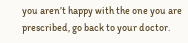you aren’t happy with the one you are prescribed, go back to your doctor.